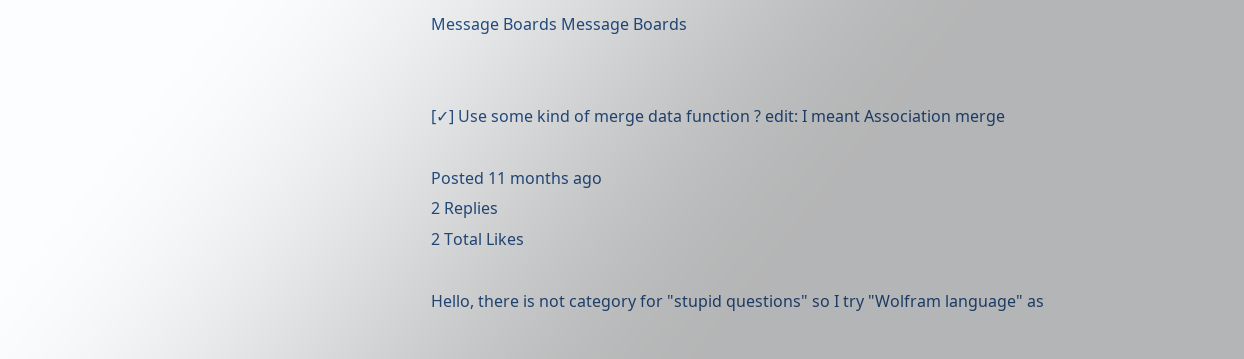Message Boards Message Boards


[✓] Use some kind of merge data function ? edit: I meant Association merge

Posted 11 months ago
2 Replies
2 Total Likes

Hello, there is not category for "stupid questions" so I try "Wolfram language" as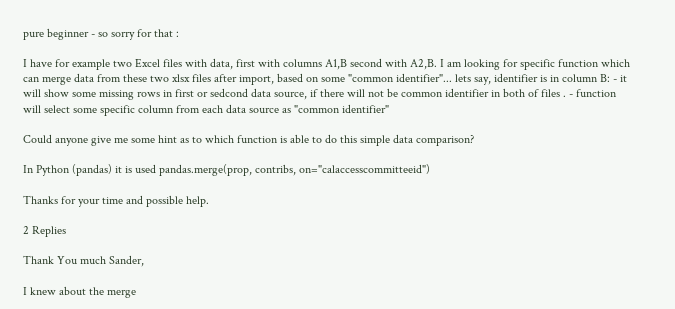pure beginner - so sorry for that :

I have for example two Excel files with data, first with columns A1,B second with A2,B. I am looking for specific function which can merge data from these two xlsx files after import, based on some "common identifier"... lets say, identifier is in column B: - it will show some missing rows in first or sedcond data source, if there will not be common identifier in both of files . - function will select some specific column from each data source as "common identifier"

Could anyone give me some hint as to which function is able to do this simple data comparison?

In Python (pandas) it is used pandas.merge(prop, contribs, on="calaccesscommitteeid")

Thanks for your time and possible help.

2 Replies

Thank You much Sander,

I knew about the merge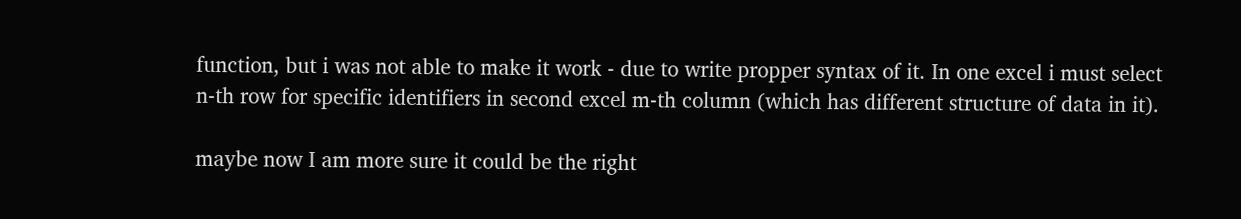function, but i was not able to make it work - due to write propper syntax of it. In one excel i must select n-th row for specific identifiers in second excel m-th column (which has different structure of data in it).

maybe now I am more sure it could be the right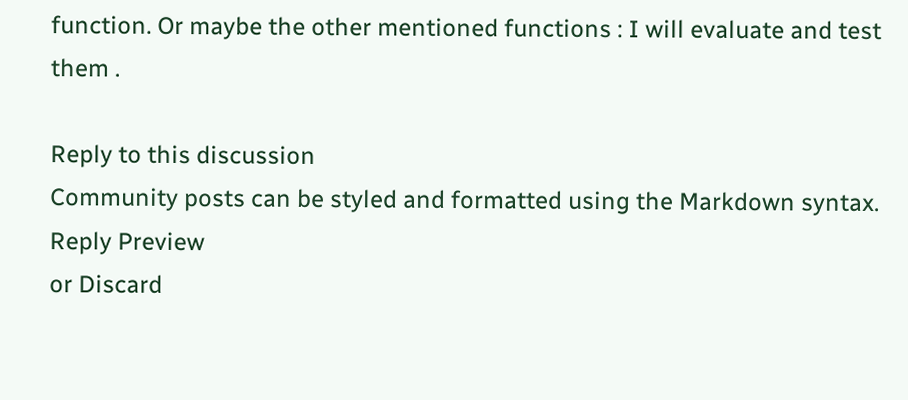function. Or maybe the other mentioned functions : I will evaluate and test them .

Reply to this discussion
Community posts can be styled and formatted using the Markdown syntax.
Reply Preview
or Discard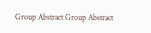Group Abstract Group Abstract